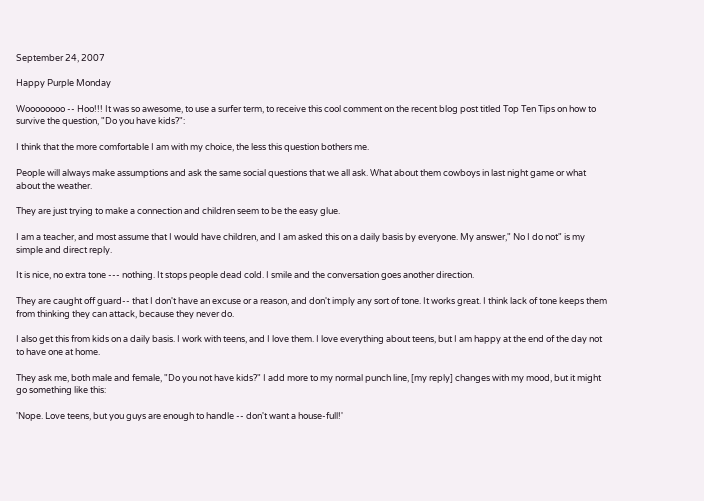September 24, 2007

Happy Purple Monday

Woooooooo -- Hoo!!! It was so awesome, to use a surfer term, to receive this cool comment on the recent blog post titled Top Ten Tips on how to survive the question, "Do you have kids?":

I think that the more comfortable I am with my choice, the less this question bothers me.

People will always make assumptions and ask the same social questions that we all ask. What about them cowboys in last night game or what about the weather.

They are just trying to make a connection and children seem to be the easy glue.

I am a teacher, and most assume that I would have children, and I am asked this on a daily basis by everyone. My answer," No I do not" is my simple and direct reply.

It is nice, no extra tone --- nothing. It stops people dead cold. I smile and the conversation goes another direction.

They are caught off guard-- that I don't have an excuse or a reason, and don't imply any sort of tone. It works great. I think lack of tone keeps them from thinking they can attack, because they never do.

I also get this from kids on a daily basis. I work with teens, and I love them. I love everything about teens, but I am happy at the end of the day not to have one at home.

They ask me, both male and female, "Do you not have kids?" I add more to my normal punch line, [my reply] changes with my mood, but it might go something like this:

'Nope. Love teens, but you guys are enough to handle -- don't want a house-full!'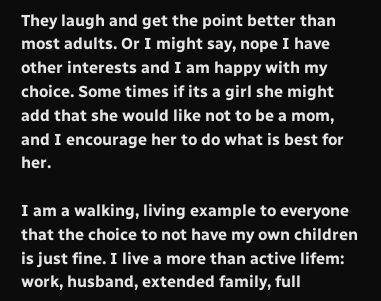They laugh and get the point better than most adults. Or I might say, nope I have other interests and I am happy with my choice. Some times if its a girl she might add that she would like not to be a mom, and I encourage her to do what is best for her.

I am a walking, living example to everyone that the choice to not have my own children is just fine. I live a more than active lifem: work, husband, extended family, full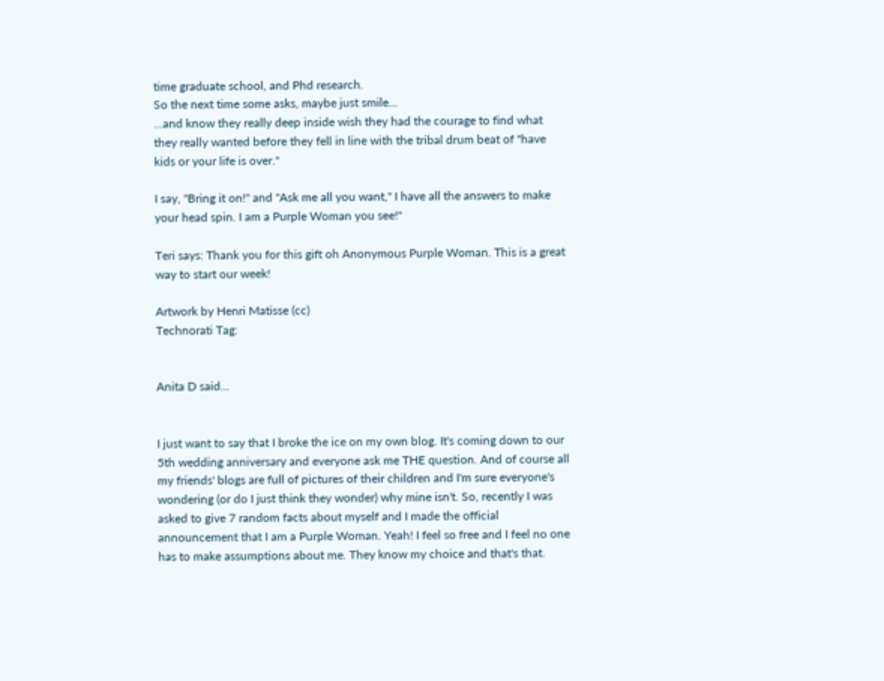time graduate school, and Phd research.
So the next time some asks, maybe just smile...
...and know they really deep inside wish they had the courage to find what they really wanted before they fell in line with the tribal drum beat of "have kids or your life is over."

I say, "Bring it on!" and "Ask me all you want," I have all the answers to make your head spin. I am a Purple Woman you see!"

Teri says: Thank you for this gift oh Anonymous Purple Woman. This is a great way to start our week!

Artwork by Henri Matisse (cc)
Technorati Tag:


Anita D said...


I just want to say that I broke the ice on my own blog. It's coming down to our 5th wedding anniversary and everyone ask me THE question. And of course all my friends' blogs are full of pictures of their children and I'm sure everyone's wondering (or do I just think they wonder) why mine isn't. So, recently I was asked to give 7 random facts about myself and I made the official announcement that I am a Purple Woman. Yeah! I feel so free and I feel no one has to make assumptions about me. They know my choice and that's that.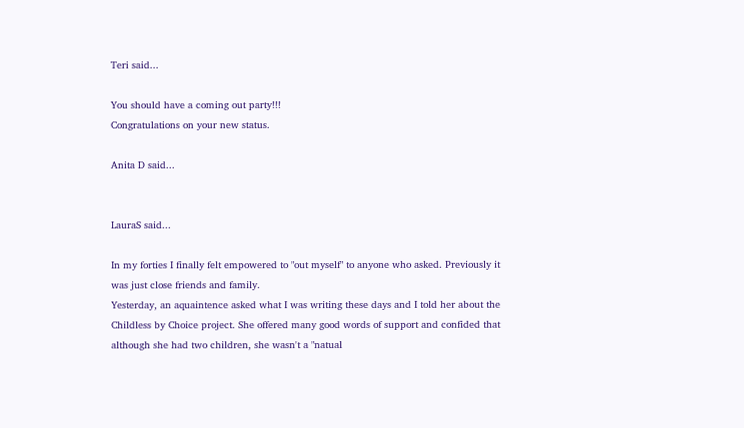Teri said...

You should have a coming out party!!!
Congratulations on your new status.

Anita D said...


LauraS said...

In my forties I finally felt empowered to "out myself" to anyone who asked. Previously it was just close friends and family.
Yesterday, an aquaintence asked what I was writing these days and I told her about the Childless by Choice project. She offered many good words of support and confided that although she had two children, she wasn't a "natual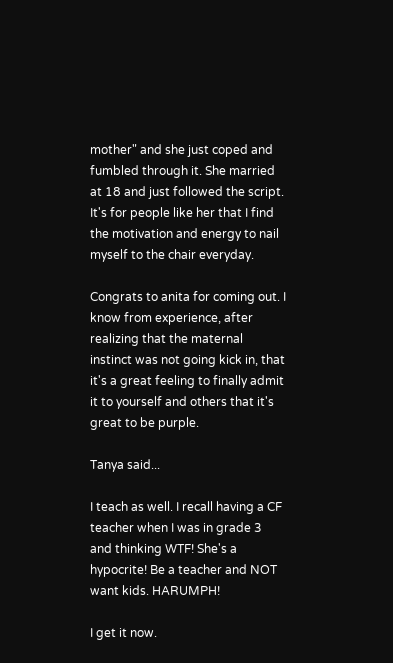mother" and she just coped and fumbled through it. She married at 18 and just followed the script. It's for people like her that I find the motivation and energy to nail myself to the chair everyday.

Congrats to anita for coming out. I know from experience, after realizing that the maternal instinct was not going kick in, that it's a great feeling to finally admit it to yourself and others that it's great to be purple.

Tanya said...

I teach as well. I recall having a CF teacher when I was in grade 3 and thinking WTF! She's a hypocrite! Be a teacher and NOT want kids. HARUMPH!

I get it now.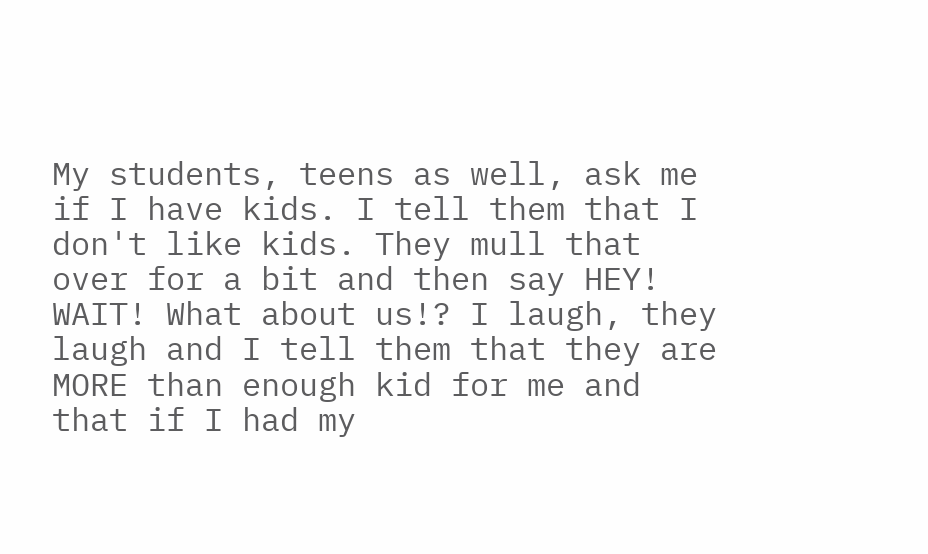My students, teens as well, ask me if I have kids. I tell them that I don't like kids. They mull that over for a bit and then say HEY! WAIT! What about us!? I laugh, they laugh and I tell them that they are MORE than enough kid for me and that if I had my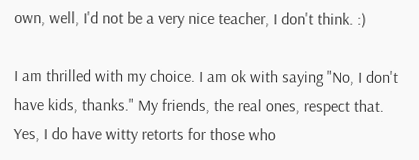own, well, I'd not be a very nice teacher, I don't think. :)

I am thrilled with my choice. I am ok with saying "No, I don't have kids, thanks." My friends, the real ones, respect that. Yes, I do have witty retorts for those who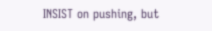INSIST on pushing, but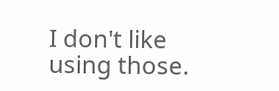I don't like using those.